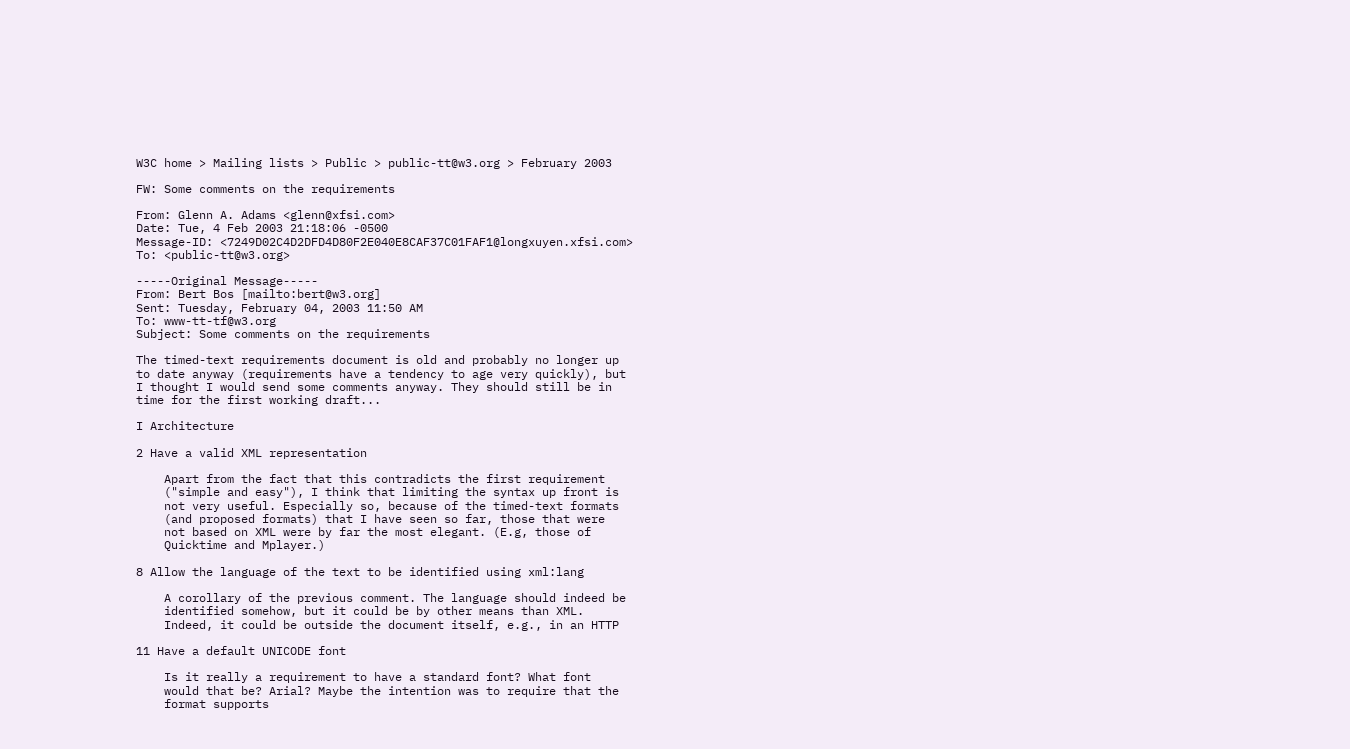W3C home > Mailing lists > Public > public-tt@w3.org > February 2003

FW: Some comments on the requirements

From: Glenn A. Adams <glenn@xfsi.com>
Date: Tue, 4 Feb 2003 21:18:06 -0500
Message-ID: <7249D02C4D2DFD4D80F2E040E8CAF37C01FAF1@longxuyen.xfsi.com>
To: <public-tt@w3.org>

-----Original Message-----
From: Bert Bos [mailto:bert@w3.org]
Sent: Tuesday, February 04, 2003 11:50 AM
To: www-tt-tf@w3.org
Subject: Some comments on the requirements

The timed-text requirements document is old and probably no longer up
to date anyway (requirements have a tendency to age very quickly), but
I thought I would send some comments anyway. They should still be in
time for the first working draft...

I Architecture

2 Have a valid XML representation

    Apart from the fact that this contradicts the first requirement
    ("simple and easy"), I think that limiting the syntax up front is
    not very useful. Especially so, because of the timed-text formats
    (and proposed formats) that I have seen so far, those that were
    not based on XML were by far the most elegant. (E.g, those of
    Quicktime and Mplayer.)

8 Allow the language of the text to be identified using xml:lang

    A corollary of the previous comment. The language should indeed be
    identified somehow, but it could be by other means than XML.
    Indeed, it could be outside the document itself, e.g., in an HTTP

11 Have a default UNICODE font

    Is it really a requirement to have a standard font? What font
    would that be? Arial? Maybe the intention was to require that the
    format supports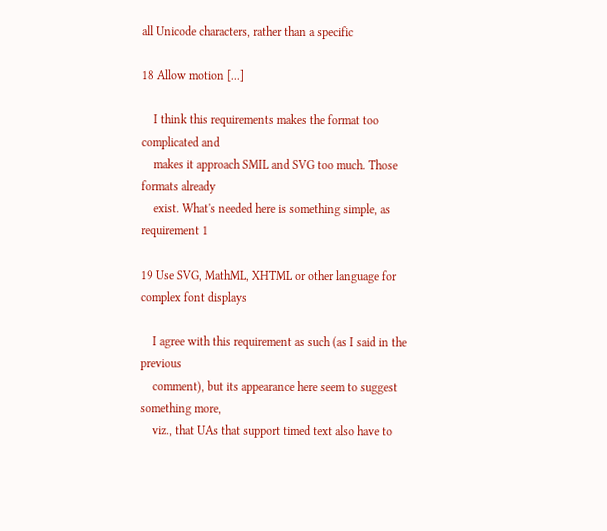all Unicode characters, rather than a specific

18 Allow motion [...]

    I think this requirements makes the format too complicated and
    makes it approach SMIL and SVG too much. Those formats already
    exist. What's needed here is something simple, as requirement 1

19 Use SVG, MathML, XHTML or other language for complex font displays

    I agree with this requirement as such (as I said in the previous
    comment), but its appearance here seem to suggest something more,
    viz., that UAs that support timed text also have to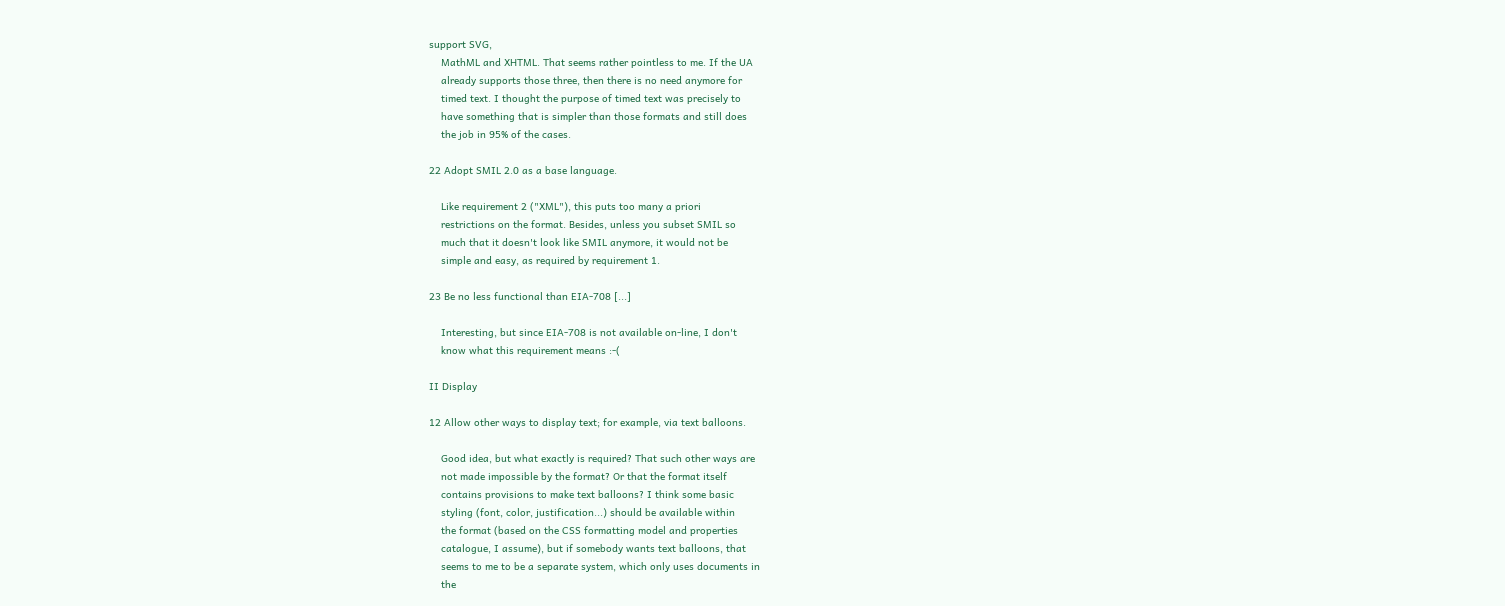support SVG,
    MathML and XHTML. That seems rather pointless to me. If the UA
    already supports those three, then there is no need anymore for
    timed text. I thought the purpose of timed text was precisely to
    have something that is simpler than those formats and still does
    the job in 95% of the cases.

22 Adopt SMIL 2.0 as a base language.

    Like requirement 2 ("XML"), this puts too many a priori
    restrictions on the format. Besides, unless you subset SMIL so
    much that it doesn't look like SMIL anymore, it would not be
    simple and easy, as required by requirement 1.

23 Be no less functional than EIA-708 [...]

    Interesting, but since EIA-708 is not available on-line, I don't
    know what this requirement means :-(

II Display

12 Allow other ways to display text; for example, via text balloons.

    Good idea, but what exactly is required? That such other ways are
    not made impossible by the format? Or that the format itself
    contains provisions to make text balloons? I think some basic
    styling (font, color, justification...) should be available within
    the format (based on the CSS formatting model and properties
    catalogue, I assume), but if somebody wants text balloons, that
    seems to me to be a separate system, which only uses documents in
    the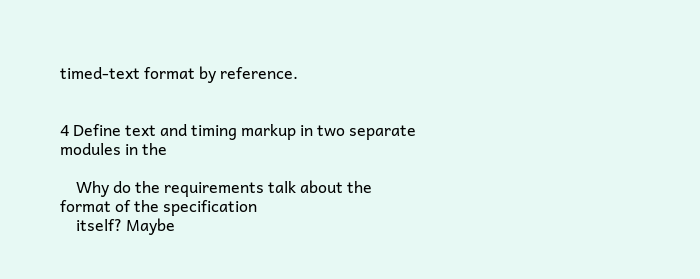timed-text format by reference.


4 Define text and timing markup in two separate modules in the

    Why do the requirements talk about the format of the specification
    itself? Maybe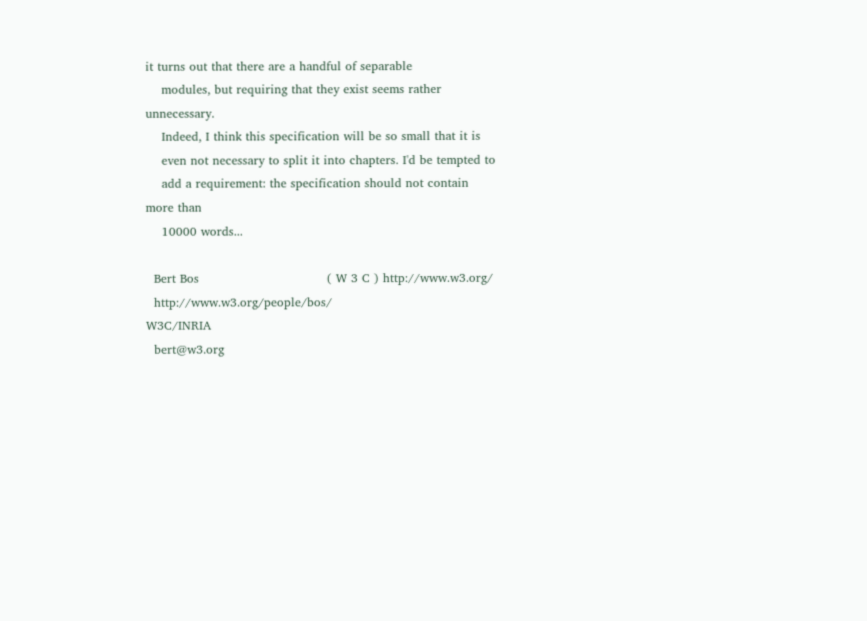it turns out that there are a handful of separable
    modules, but requiring that they exist seems rather unnecessary.
    Indeed, I think this specification will be so small that it is
    even not necessary to split it into chapters. I'd be tempted to
    add a requirement: the specification should not contain more than
    10000 words...

  Bert Bos                                ( W 3 C ) http://www.w3.org/
  http://www.w3.org/people/bos/                              W3C/INRIA
  bert@w3.org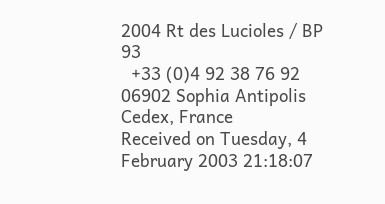2004 Rt des Lucioles / BP 93
  +33 (0)4 92 38 76 92            06902 Sophia Antipolis Cedex, France
Received on Tuesday, 4 February 2003 21:18:07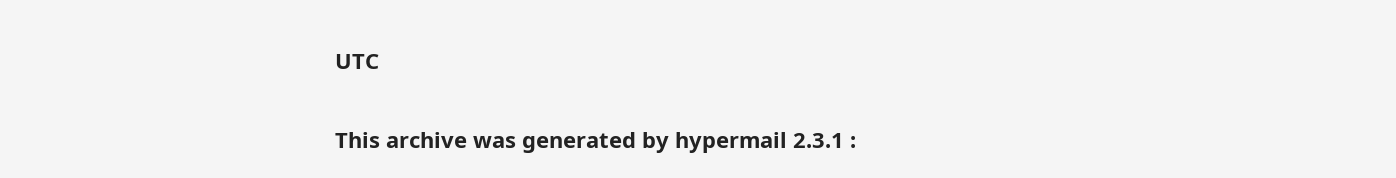UTC

This archive was generated by hypermail 2.3.1 :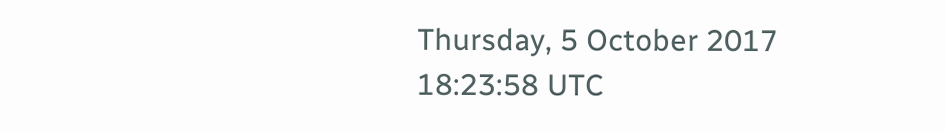Thursday, 5 October 2017 18:23:58 UTC